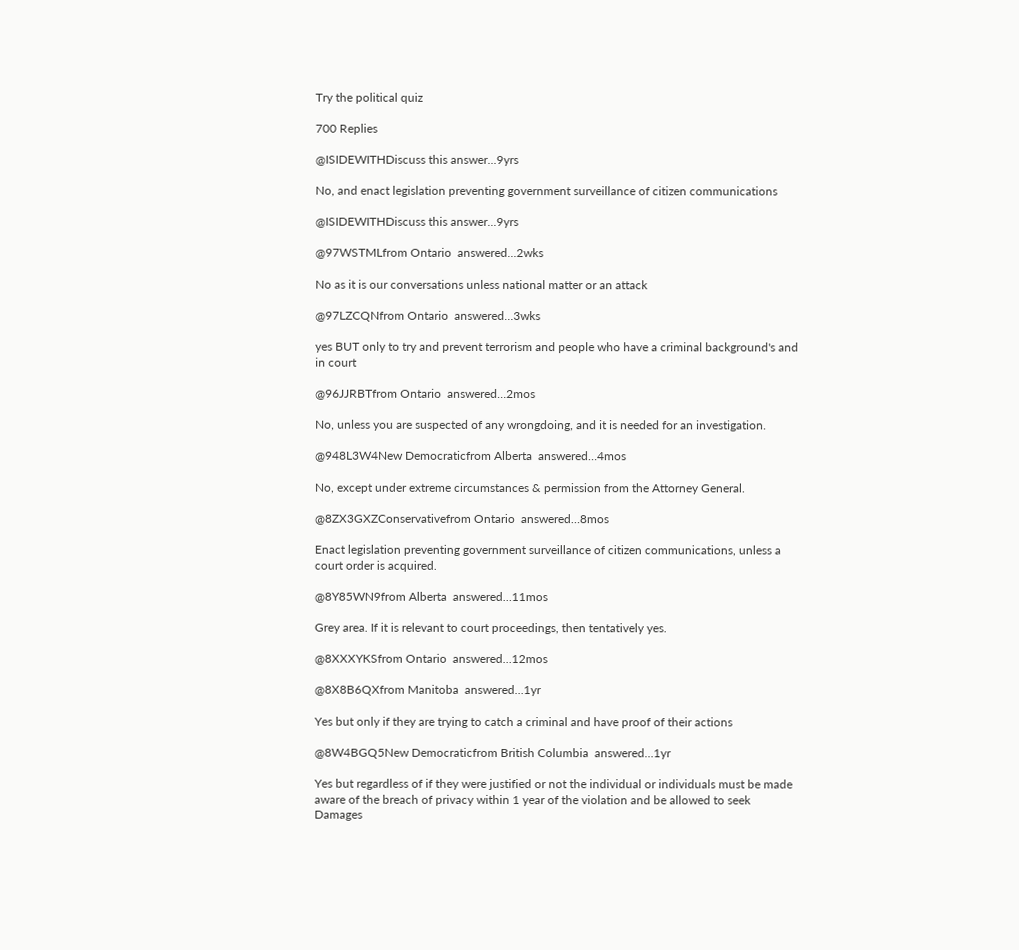Try the political quiz

700 Replies

@ISIDEWITHDiscuss this answer...9yrs

No, and enact legislation preventing government surveillance of citizen communications

@ISIDEWITHDiscuss this answer...9yrs

@97WSTMLfrom Ontario  answered…2wks

No as it is our conversations unless national matter or an attack

@97LZCQNfrom Ontario  answered…3wks

yes BUT only to try and prevent terrorism and people who have a criminal background's and in court

@96JJRBTfrom Ontario  answered…2mos

No, unless you are suspected of any wrongdoing, and it is needed for an investigation.

@948L3W4New Democraticfrom Alberta  answered…4mos

No, except under extreme circumstances & permission from the Attorney General.

@8ZX3GXZConservativefrom Ontario  answered…8mos

Enact legislation preventing government surveillance of citizen communications, unless a court order is acquired.

@8Y85WN9from Alberta  answered…11mos

Grey area. If it is relevant to court proceedings, then tentatively yes.

@8XXXYKSfrom Ontario  answered…12mos

@8X8B6QXfrom Manitoba  answered…1yr

Yes but only if they are trying to catch a criminal and have proof of their actions

@8W4BGQ5New Democraticfrom British Columbia  answered…1yr

Yes but regardless of if they were justified or not the individual or individuals must be made aware of the breach of privacy within 1 year of the violation and be allowed to seek
Damages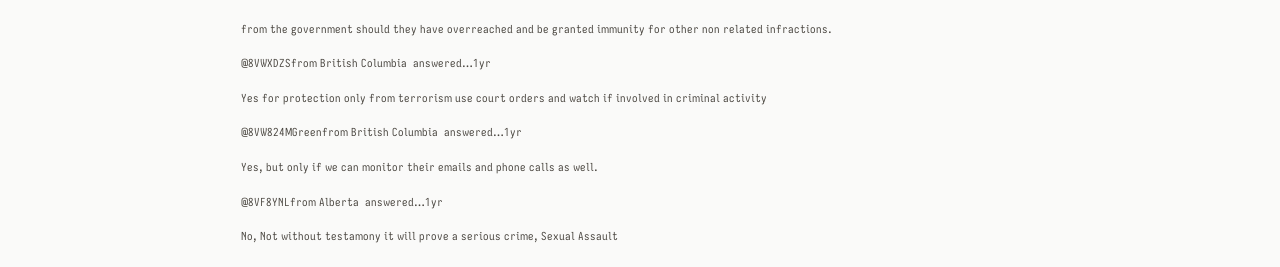from the government should they have overreached and be granted immunity for other non related infractions.

@8VWXDZSfrom British Columbia  answered…1yr

Yes for protection only from terrorism use court orders and watch if involved in criminal activity

@8VW824MGreenfrom British Columbia  answered…1yr

Yes, but only if we can monitor their emails and phone calls as well.

@8VF8YNLfrom Alberta  answered…1yr

No, Not without testamony it will prove a serious crime, Sexual Assault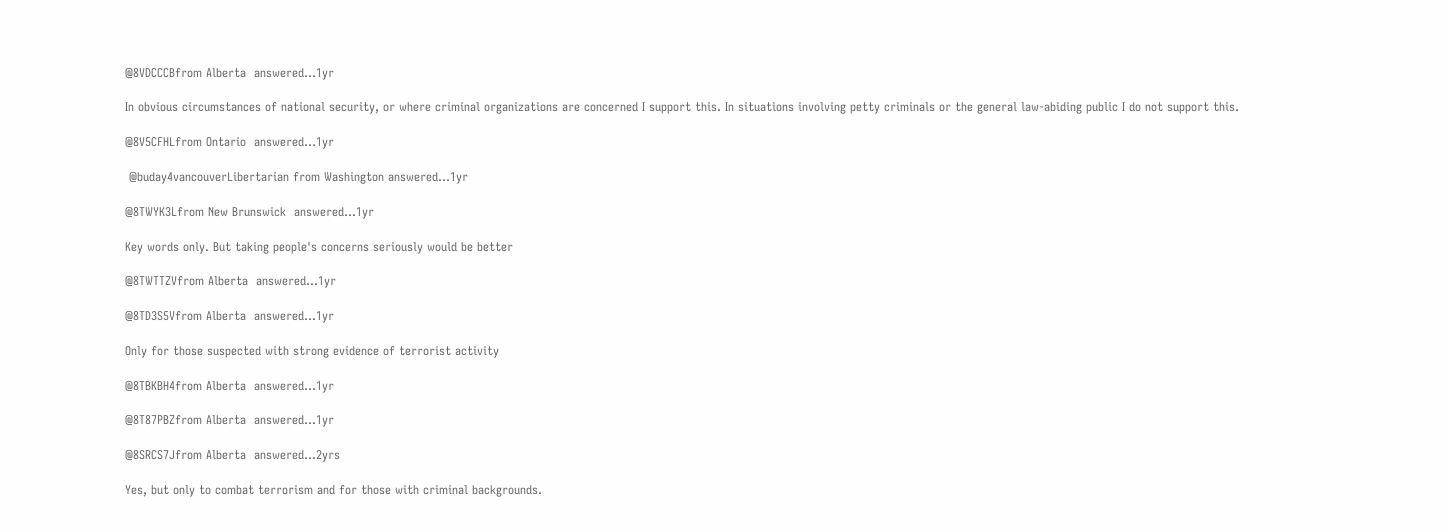@8VDCCCBfrom Alberta  answered…1yr

In obvious circumstances of national security, or where criminal organizations are concerned I support this. In situations involving petty criminals or the general law-abiding public I do not support this.

@8V5CFHLfrom Ontario  answered…1yr

 @buday4vancouverLibertarian from Washington answered…1yr

@8TWYK3Lfrom New Brunswick  answered…1yr

Key words only. But taking people's concerns seriously would be better

@8TWTTZVfrom Alberta  answered…1yr

@8TD3S5Vfrom Alberta  answered…1yr

Only for those suspected with strong evidence of terrorist activity

@8TBKBH4from Alberta  answered…1yr

@8T87PBZfrom Alberta  answered…1yr

@8SRCS7Jfrom Alberta  answered…2yrs

Yes, but only to combat terrorism and for those with criminal backgrounds.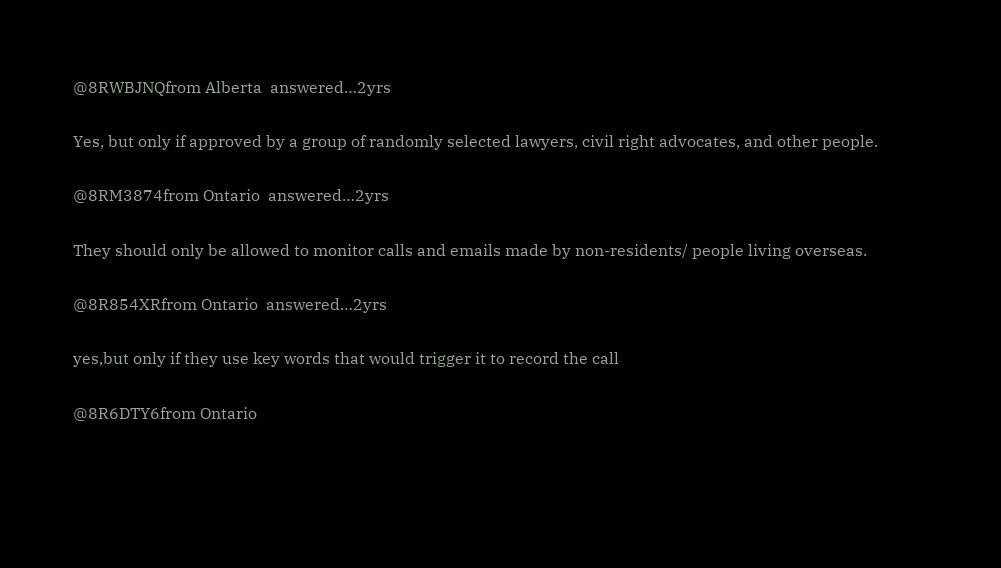@8RWBJNQfrom Alberta  answered…2yrs

Yes, but only if approved by a group of randomly selected lawyers, civil right advocates, and other people.

@8RM3874from Ontario  answered…2yrs

They should only be allowed to monitor calls and emails made by non-residents/ people living overseas.

@8R854XRfrom Ontario  answered…2yrs

yes,but only if they use key words that would trigger it to record the call

@8R6DTY6from Ontario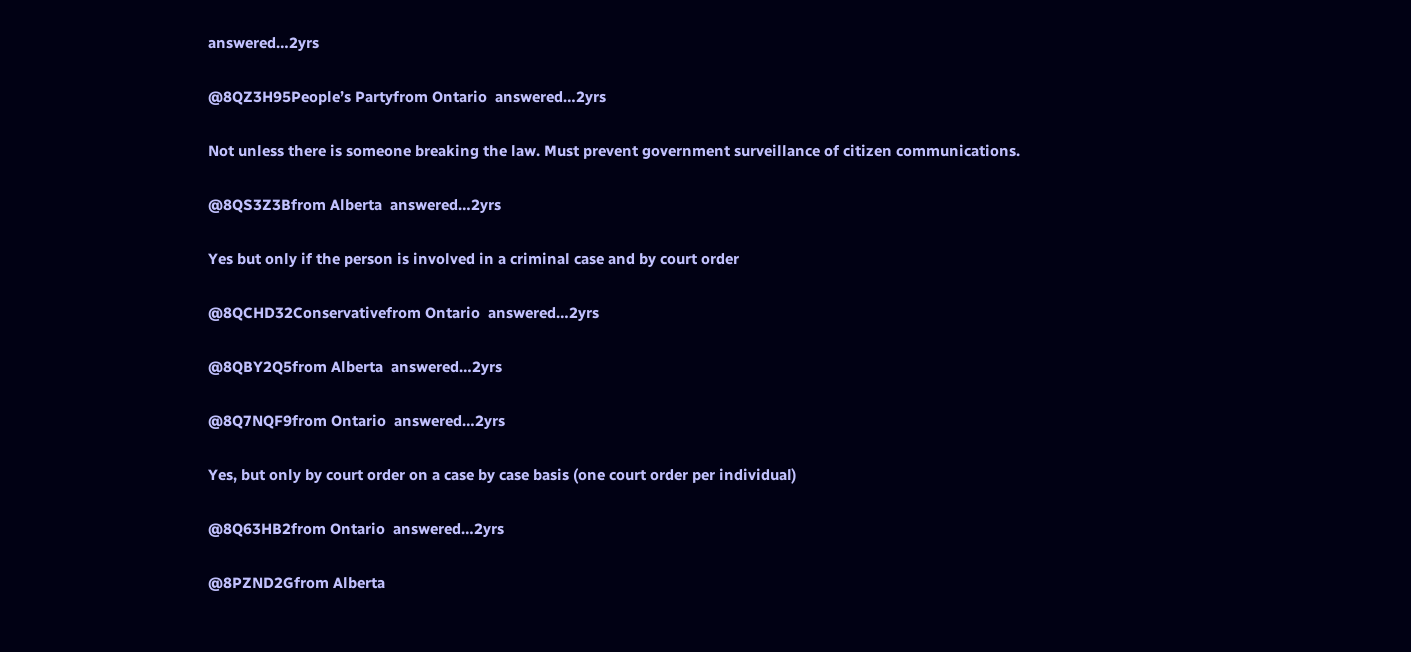answered…2yrs

@8QZ3H95People’s Partyfrom Ontario  answered…2yrs

Not unless there is someone breaking the law. Must prevent government surveillance of citizen communications.

@8QS3Z3Bfrom Alberta  answered…2yrs

Yes but only if the person is involved in a criminal case and by court order

@8QCHD32Conservativefrom Ontario  answered…2yrs

@8QBY2Q5from Alberta  answered…2yrs

@8Q7NQF9from Ontario  answered…2yrs

Yes, but only by court order on a case by case basis (one court order per individual)

@8Q63HB2from Ontario  answered…2yrs

@8PZND2Gfrom Alberta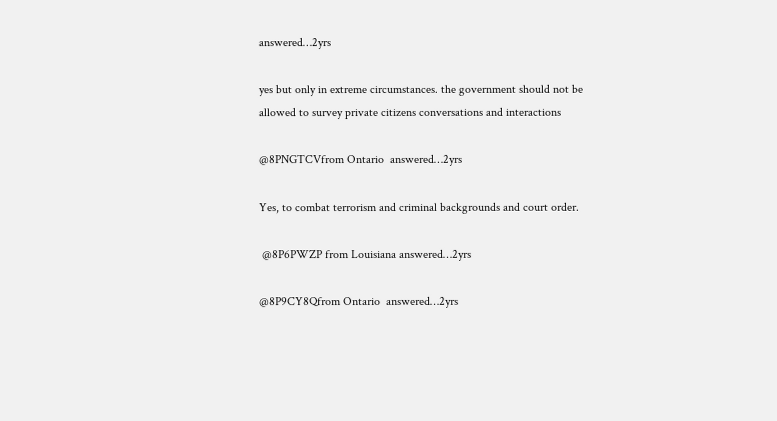answered…2yrs

yes but only in extreme circumstances. the government should not be allowed to survey private citizens conversations and interactions

@8PNGTCVfrom Ontario  answered…2yrs

Yes, to combat terrorism and criminal backgrounds and court order.

 @8P6PWZP from Louisiana answered…2yrs

@8P9CY8Qfrom Ontario  answered…2yrs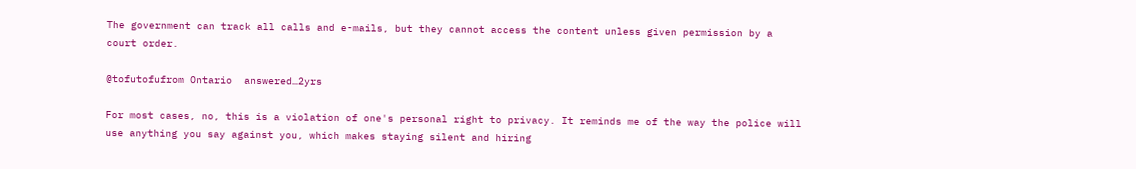The government can track all calls and e-mails, but they cannot access the content unless given permission by a court order.

@tofutofufrom Ontario  answered…2yrs

For most cases, no, this is a violation of one's personal right to privacy. It reminds me of the way the police will use anything you say against you, which makes staying silent and hiring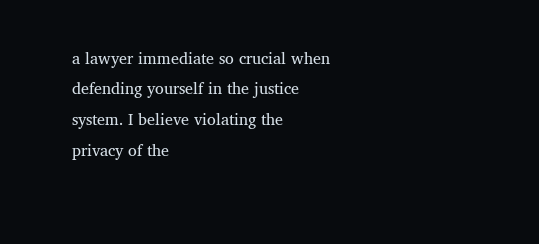a lawyer immediate so crucial when defending yourself in the justice system. I believe violating the privacy of the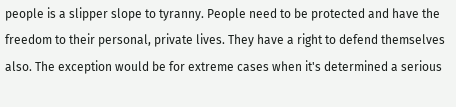people is a slipper slope to tyranny. People need to be protected and have the freedom to their personal, private lives. They have a right to defend themselves also. The exception would be for extreme cases when it's determined a serious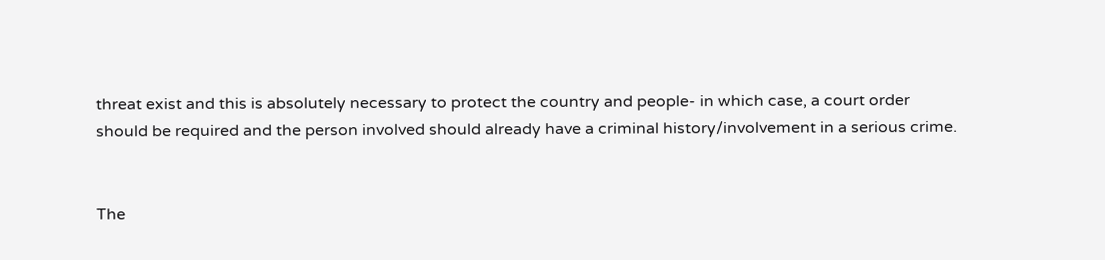threat exist and this is absolutely necessary to protect the country and people- in which case, a court order should be required and the person involved should already have a criminal history/involvement in a serious crime.


The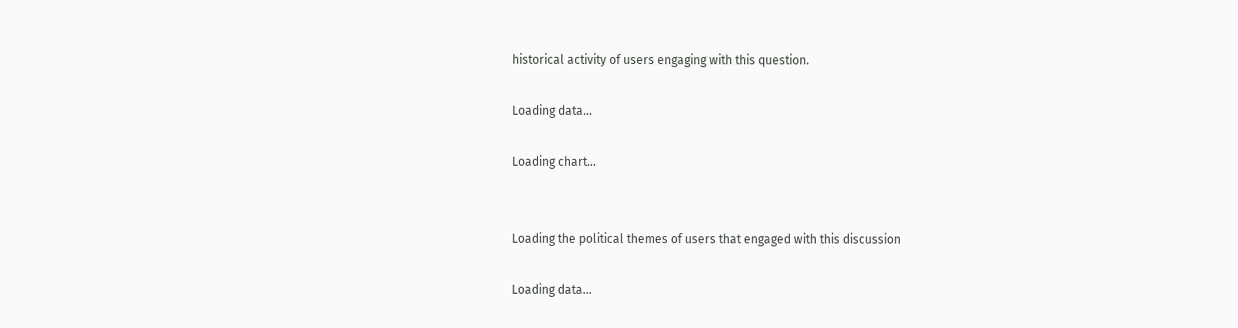historical activity of users engaging with this question.

Loading data...

Loading chart...


Loading the political themes of users that engaged with this discussion

Loading data...